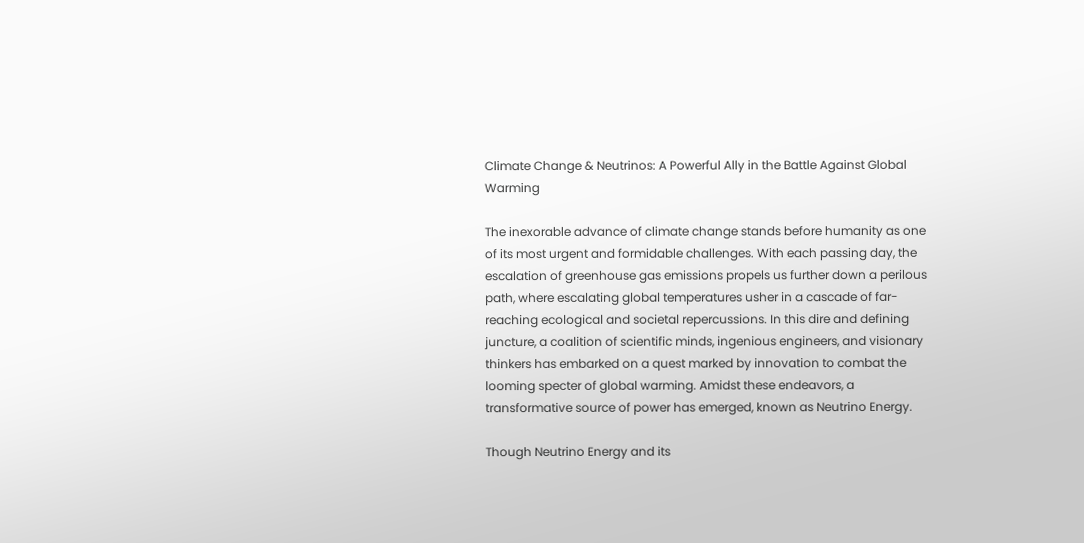Climate Change & Neutrinos: A Powerful Ally in the Battle Against Global Warming

The inexorable advance of climate change stands before humanity as one of its most urgent and formidable challenges. With each passing day, the escalation of greenhouse gas emissions propels us further down a perilous path, where escalating global temperatures usher in a cascade of far-reaching ecological and societal repercussions. In this dire and defining juncture, a coalition of scientific minds, ingenious engineers, and visionary thinkers has embarked on a quest marked by innovation to combat the looming specter of global warming. Amidst these endeavors, a transformative source of power has emerged, known as Neutrino Energy.

Though Neutrino Energy and its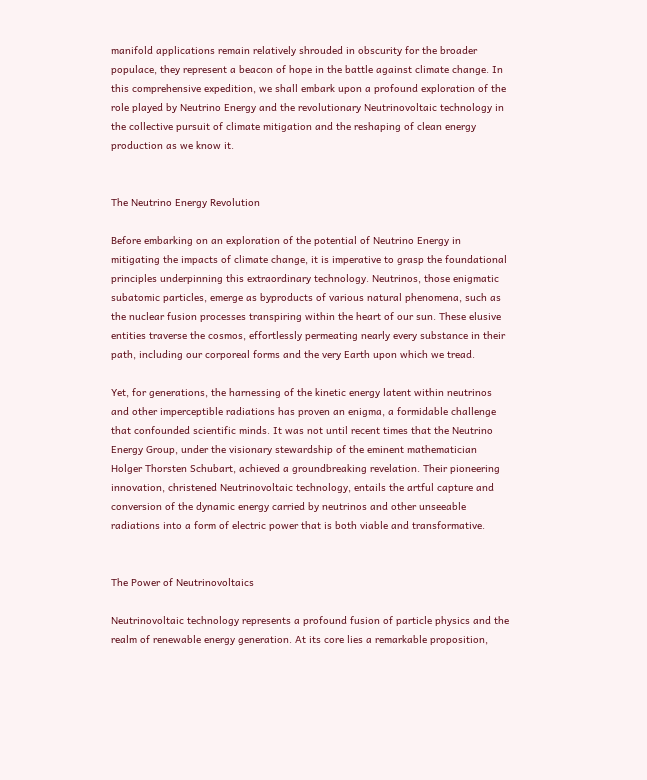manifold applications remain relatively shrouded in obscurity for the broader populace, they represent a beacon of hope in the battle against climate change. In this comprehensive expedition, we shall embark upon a profound exploration of the role played by Neutrino Energy and the revolutionary Neutrinovoltaic technology in the collective pursuit of climate mitigation and the reshaping of clean energy production as we know it.


The Neutrino Energy Revolution

Before embarking on an exploration of the potential of Neutrino Energy in mitigating the impacts of climate change, it is imperative to grasp the foundational principles underpinning this extraordinary technology. Neutrinos, those enigmatic subatomic particles, emerge as byproducts of various natural phenomena, such as the nuclear fusion processes transpiring within the heart of our sun. These elusive entities traverse the cosmos, effortlessly permeating nearly every substance in their path, including our corporeal forms and the very Earth upon which we tread.

Yet, for generations, the harnessing of the kinetic energy latent within neutrinos and other imperceptible radiations has proven an enigma, a formidable challenge that confounded scientific minds. It was not until recent times that the Neutrino Energy Group, under the visionary stewardship of the eminent mathematician Holger Thorsten Schubart, achieved a groundbreaking revelation. Their pioneering innovation, christened Neutrinovoltaic technology, entails the artful capture and conversion of the dynamic energy carried by neutrinos and other unseeable radiations into a form of electric power that is both viable and transformative.


The Power of Neutrinovoltaics

Neutrinovoltaic technology represents a profound fusion of particle physics and the realm of renewable energy generation. At its core lies a remarkable proposition,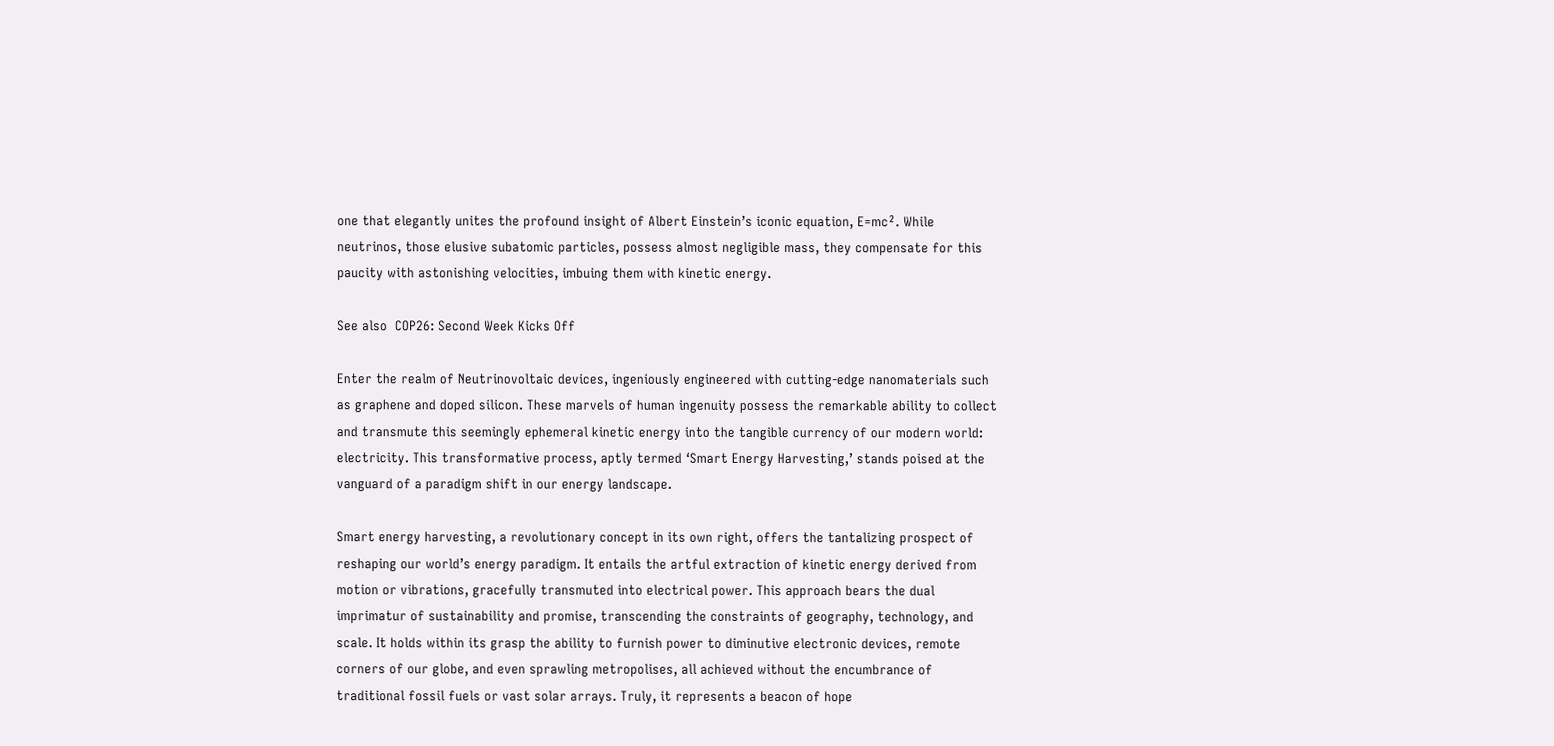one that elegantly unites the profound insight of Albert Einstein’s iconic equation, E=mc². While neutrinos, those elusive subatomic particles, possess almost negligible mass, they compensate for this paucity with astonishing velocities, imbuing them with kinetic energy.

See also  COP26: Second Week Kicks Off

Enter the realm of Neutrinovoltaic devices, ingeniously engineered with cutting-edge nanomaterials such as graphene and doped silicon. These marvels of human ingenuity possess the remarkable ability to collect and transmute this seemingly ephemeral kinetic energy into the tangible currency of our modern world: electricity. This transformative process, aptly termed ‘Smart Energy Harvesting,’ stands poised at the vanguard of a paradigm shift in our energy landscape.

Smart energy harvesting, a revolutionary concept in its own right, offers the tantalizing prospect of reshaping our world’s energy paradigm. It entails the artful extraction of kinetic energy derived from motion or vibrations, gracefully transmuted into electrical power. This approach bears the dual imprimatur of sustainability and promise, transcending the constraints of geography, technology, and scale. It holds within its grasp the ability to furnish power to diminutive electronic devices, remote corners of our globe, and even sprawling metropolises, all achieved without the encumbrance of traditional fossil fuels or vast solar arrays. Truly, it represents a beacon of hope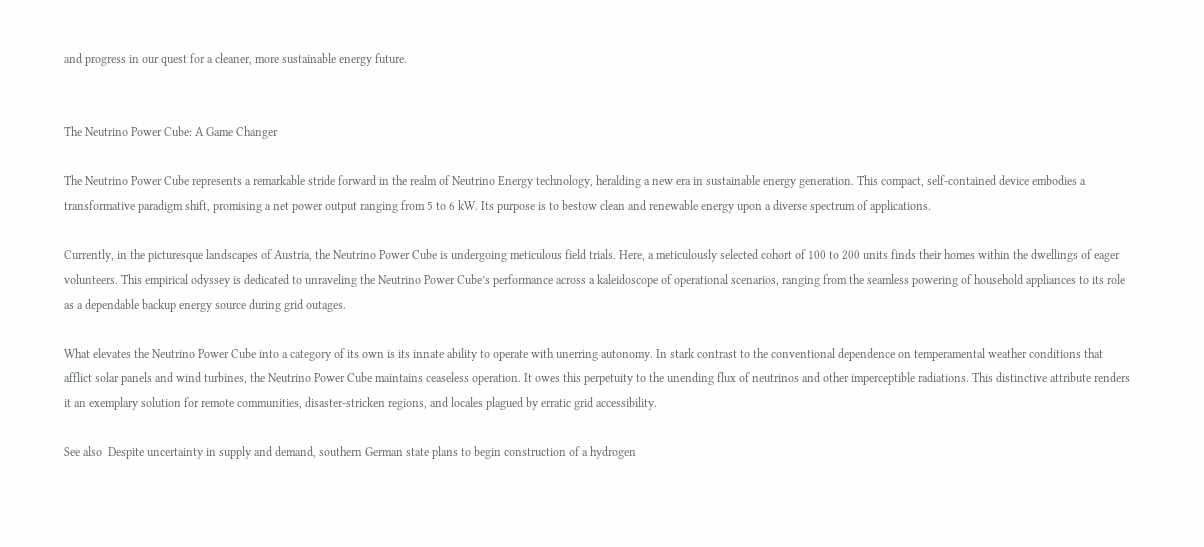and progress in our quest for a cleaner, more sustainable energy future.


The Neutrino Power Cube: A Game Changer

The Neutrino Power Cube represents a remarkable stride forward in the realm of Neutrino Energy technology, heralding a new era in sustainable energy generation. This compact, self-contained device embodies a transformative paradigm shift, promising a net power output ranging from 5 to 6 kW. Its purpose is to bestow clean and renewable energy upon a diverse spectrum of applications.

Currently, in the picturesque landscapes of Austria, the Neutrino Power Cube is undergoing meticulous field trials. Here, a meticulously selected cohort of 100 to 200 units finds their homes within the dwellings of eager volunteers. This empirical odyssey is dedicated to unraveling the Neutrino Power Cube’s performance across a kaleidoscope of operational scenarios, ranging from the seamless powering of household appliances to its role as a dependable backup energy source during grid outages.

What elevates the Neutrino Power Cube into a category of its own is its innate ability to operate with unerring autonomy. In stark contrast to the conventional dependence on temperamental weather conditions that afflict solar panels and wind turbines, the Neutrino Power Cube maintains ceaseless operation. It owes this perpetuity to the unending flux of neutrinos and other imperceptible radiations. This distinctive attribute renders it an exemplary solution for remote communities, disaster-stricken regions, and locales plagued by erratic grid accessibility.

See also  Despite uncertainty in supply and demand, southern German state plans to begin construction of a hydrogen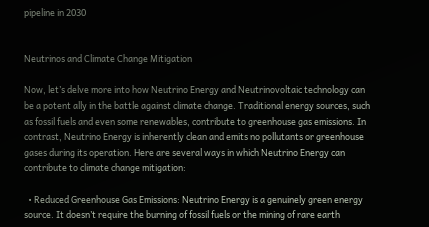pipeline in 2030


Neutrinos and Climate Change Mitigation

Now, let’s delve more into how Neutrino Energy and Neutrinovoltaic technology can be a potent ally in the battle against climate change. Traditional energy sources, such as fossil fuels and even some renewables, contribute to greenhouse gas emissions. In contrast, Neutrino Energy is inherently clean and emits no pollutants or greenhouse gases during its operation. Here are several ways in which Neutrino Energy can contribute to climate change mitigation:

  • Reduced Greenhouse Gas Emissions: Neutrino Energy is a genuinely green energy source. It doesn’t require the burning of fossil fuels or the mining of rare earth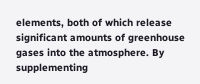elements, both of which release significant amounts of greenhouse gases into the atmosphere. By supplementing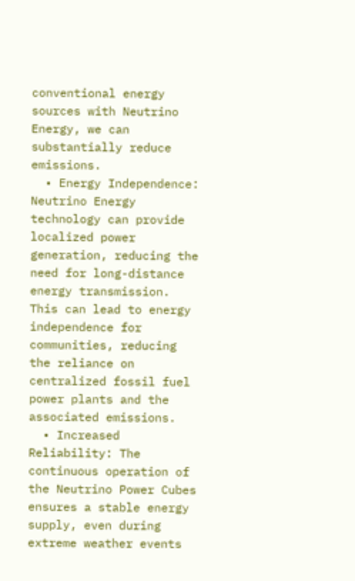conventional energy sources with Neutrino Energy, we can substantially reduce emissions.
  • Energy Independence: Neutrino Energy technology can provide localized power generation, reducing the need for long-distance energy transmission. This can lead to energy independence for communities, reducing the reliance on centralized fossil fuel power plants and the associated emissions.
  • Increased Reliability: The continuous operation of the Neutrino Power Cubes ensures a stable energy supply, even during extreme weather events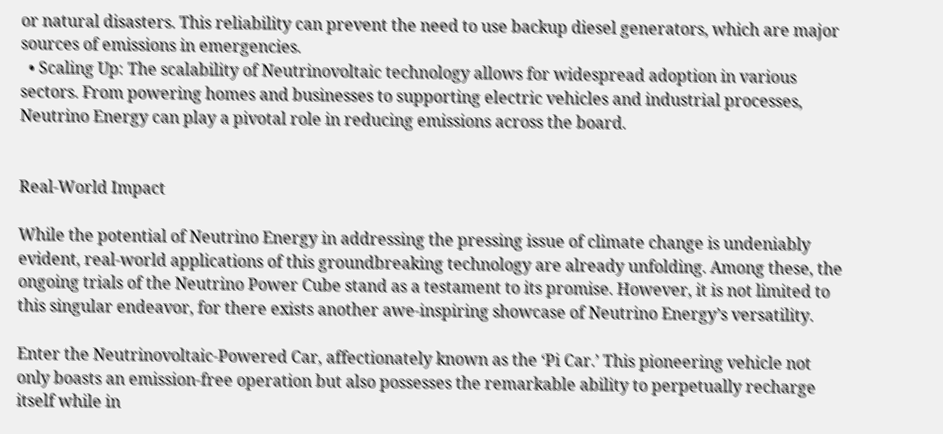or natural disasters. This reliability can prevent the need to use backup diesel generators, which are major sources of emissions in emergencies.
  • Scaling Up: The scalability of Neutrinovoltaic technology allows for widespread adoption in various sectors. From powering homes and businesses to supporting electric vehicles and industrial processes, Neutrino Energy can play a pivotal role in reducing emissions across the board.


Real-World Impact

While the potential of Neutrino Energy in addressing the pressing issue of climate change is undeniably evident, real-world applications of this groundbreaking technology are already unfolding. Among these, the ongoing trials of the Neutrino Power Cube stand as a testament to its promise. However, it is not limited to this singular endeavor, for there exists another awe-inspiring showcase of Neutrino Energy’s versatility.

Enter the Neutrinovoltaic-Powered Car, affectionately known as the ‘Pi Car.’ This pioneering vehicle not only boasts an emission-free operation but also possesses the remarkable ability to perpetually recharge itself while in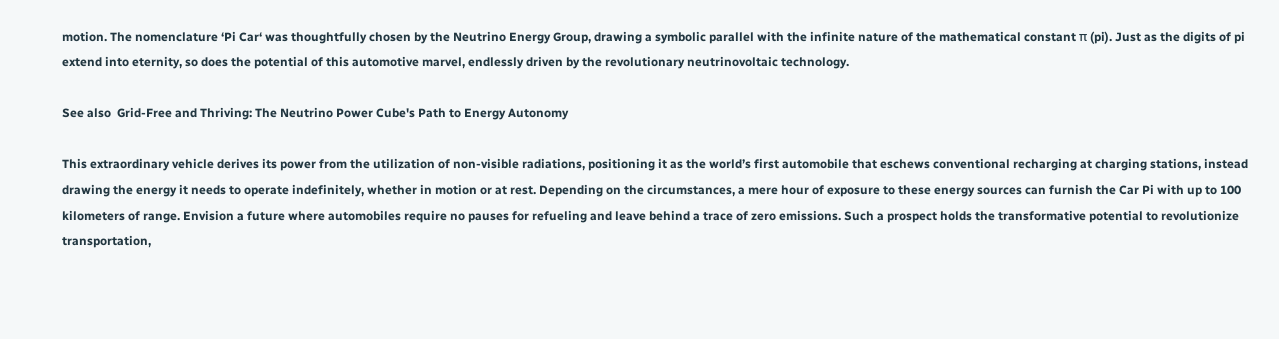motion. The nomenclature ‘Pi Car‘ was thoughtfully chosen by the Neutrino Energy Group, drawing a symbolic parallel with the infinite nature of the mathematical constant π (pi). Just as the digits of pi extend into eternity, so does the potential of this automotive marvel, endlessly driven by the revolutionary neutrinovoltaic technology.

See also  Grid-Free and Thriving: The Neutrino Power Cube's Path to Energy Autonomy

This extraordinary vehicle derives its power from the utilization of non-visible radiations, positioning it as the world’s first automobile that eschews conventional recharging at charging stations, instead drawing the energy it needs to operate indefinitely, whether in motion or at rest. Depending on the circumstances, a mere hour of exposure to these energy sources can furnish the Car Pi with up to 100 kilometers of range. Envision a future where automobiles require no pauses for refueling and leave behind a trace of zero emissions. Such a prospect holds the transformative potential to revolutionize transportation,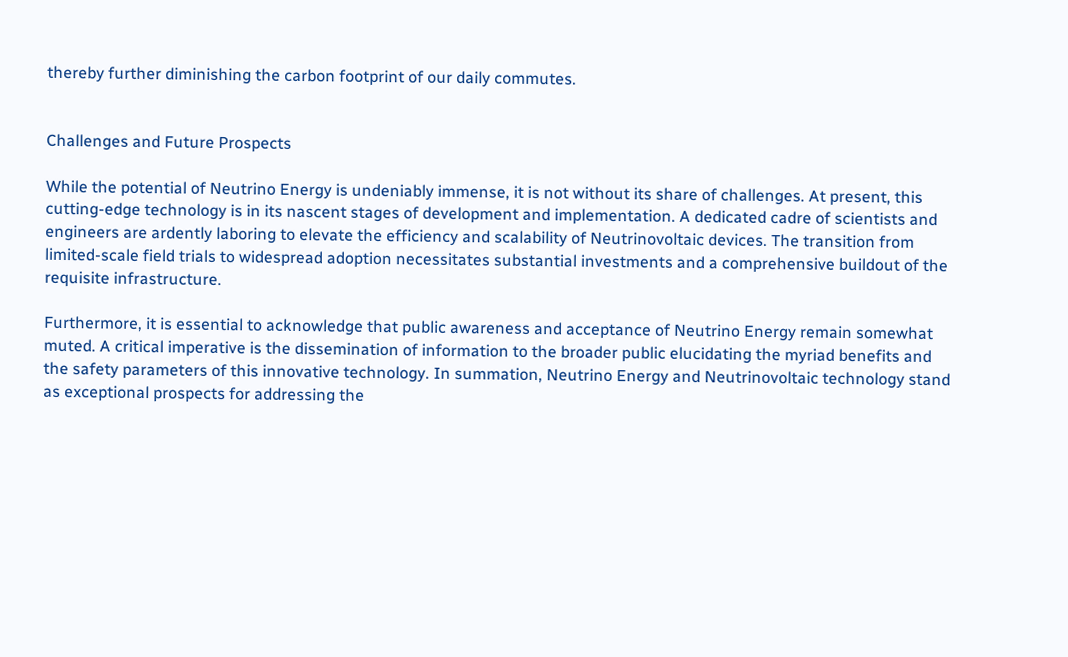thereby further diminishing the carbon footprint of our daily commutes.


Challenges and Future Prospects

While the potential of Neutrino Energy is undeniably immense, it is not without its share of challenges. At present, this cutting-edge technology is in its nascent stages of development and implementation. A dedicated cadre of scientists and engineers are ardently laboring to elevate the efficiency and scalability of Neutrinovoltaic devices. The transition from limited-scale field trials to widespread adoption necessitates substantial investments and a comprehensive buildout of the requisite infrastructure.

Furthermore, it is essential to acknowledge that public awareness and acceptance of Neutrino Energy remain somewhat muted. A critical imperative is the dissemination of information to the broader public elucidating the myriad benefits and the safety parameters of this innovative technology. In summation, Neutrino Energy and Neutrinovoltaic technology stand as exceptional prospects for addressing the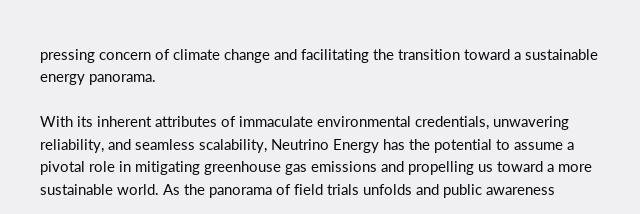pressing concern of climate change and facilitating the transition toward a sustainable energy panorama.

With its inherent attributes of immaculate environmental credentials, unwavering reliability, and seamless scalability, Neutrino Energy has the potential to assume a pivotal role in mitigating greenhouse gas emissions and propelling us toward a more sustainable world. As the panorama of field trials unfolds and public awareness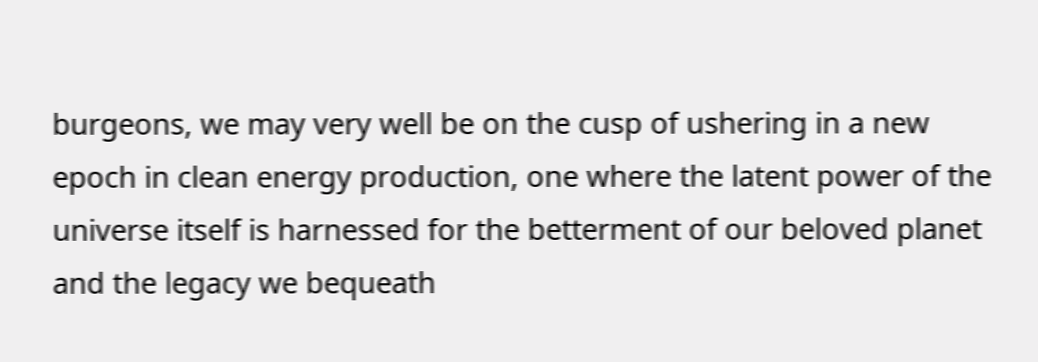burgeons, we may very well be on the cusp of ushering in a new epoch in clean energy production, one where the latent power of the universe itself is harnessed for the betterment of our beloved planet and the legacy we bequeath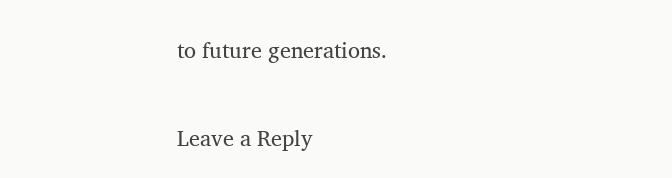to future generations.

Leave a Reply